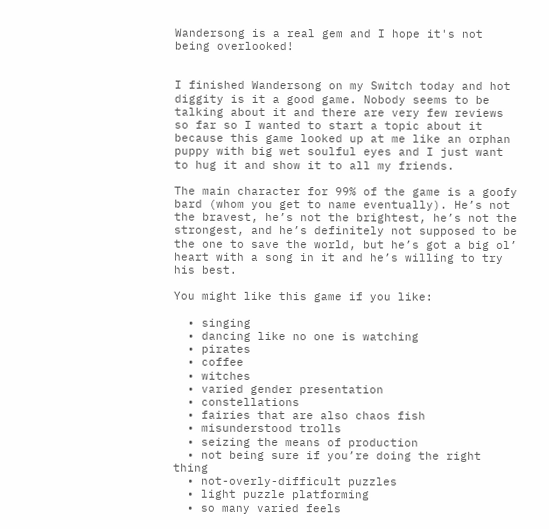Wandersong is a real gem and I hope it's not being overlooked!


I finished Wandersong on my Switch today and hot diggity is it a good game. Nobody seems to be talking about it and there are very few reviews so far so I wanted to start a topic about it because this game looked up at me like an orphan puppy with big wet soulful eyes and I just want to hug it and show it to all my friends.

The main character for 99% of the game is a goofy bard (whom you get to name eventually). He’s not the bravest, he’s not the brightest, he’s not the strongest, and he’s definitely not supposed to be the one to save the world, but he’s got a big ol’ heart with a song in it and he’s willing to try his best.

You might like this game if you like:

  • singing
  • dancing like no one is watching
  • pirates
  • coffee
  • witches
  • varied gender presentation
  • constellations
  • fairies that are also chaos fish
  • misunderstood trolls
  • seizing the means of production
  • not being sure if you’re doing the right thing
  • not-overly-difficult puzzles
  • light puzzle platforming
  • so many varied feels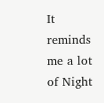It reminds me a lot of Night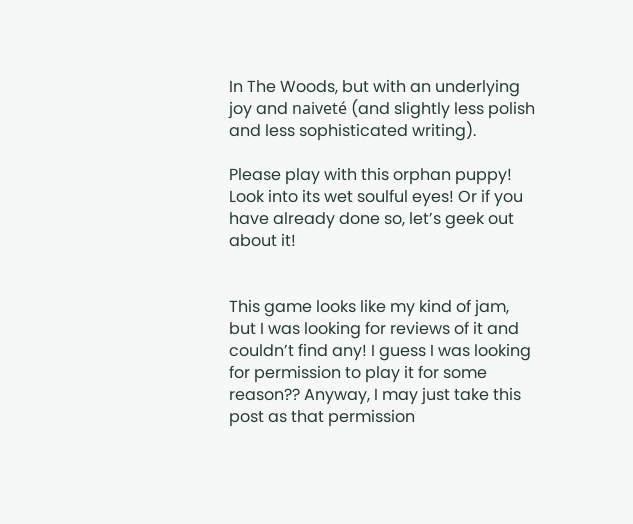In The Woods, but with an underlying joy and naiveté (and slightly less polish and less sophisticated writing).

Please play with this orphan puppy! Look into its wet soulful eyes! Or if you have already done so, let’s geek out about it!


This game looks like my kind of jam, but I was looking for reviews of it and couldn’t find any! I guess I was looking for permission to play it for some reason?? Anyway, I may just take this post as that permission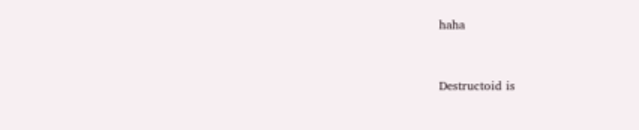haha


Destructoid is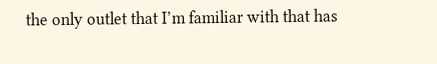the only outlet that I’m familiar with that has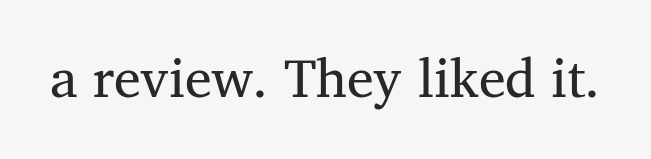a review. They liked it.